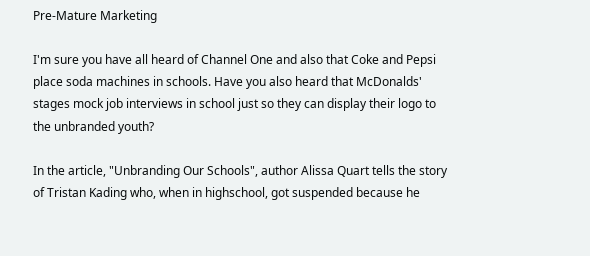Pre-Mature Marketing

I'm sure you have all heard of Channel One and also that Coke and Pepsi place soda machines in schools. Have you also heard that McDonalds' stages mock job interviews in school just so they can display their logo to the unbranded youth?

In the article, "Unbranding Our Schools", author Alissa Quart tells the story of Tristan Kading who, when in highschool, got suspended because he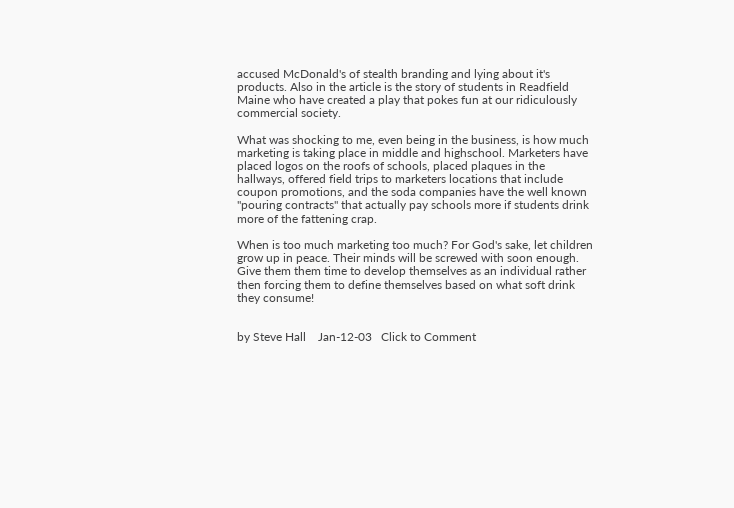accused McDonald's of stealth branding and lying about it's products. Also in the article is the story of students in Readfield Maine who have created a play that pokes fun at our ridiculously commercial society.

What was shocking to me, even being in the business, is how much marketing is taking place in middle and highschool. Marketers have placed logos on the roofs of schools, placed plaques in the hallways, offered field trips to marketers locations that include coupon promotions, and the soda companies have the well known "pouring contracts" that actually pay schools more if students drink more of the fattening crap.

When is too much marketing too much? For God's sake, let children grow up in peace. Their minds will be screwed with soon enough. Give them them time to develop themselves as an individual rather then forcing them to define themselves based on what soft drink they consume!


by Steve Hall    Jan-12-03   Click to Comment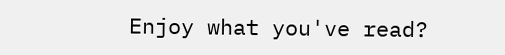Enjoy what you've read?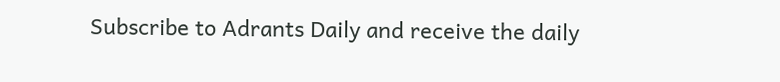Subscribe to Adrants Daily and receive the daily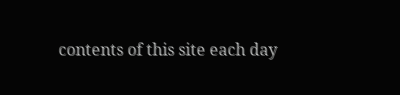contents of this site each day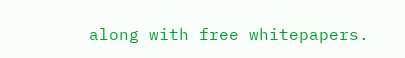along with free whitepapers.